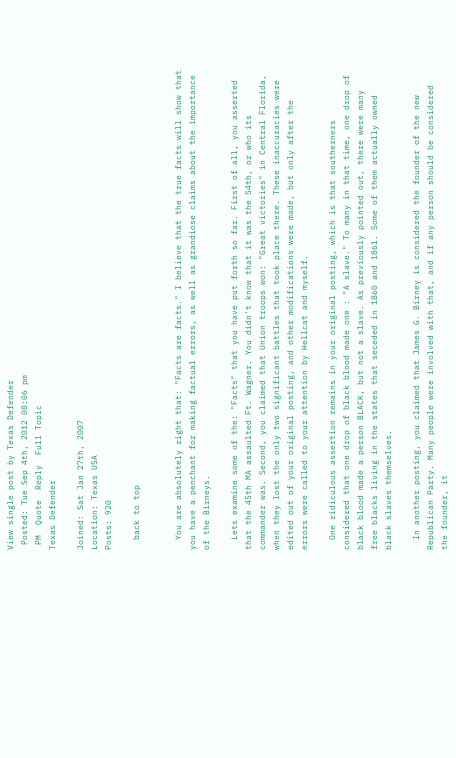View single post by Texas Defender
 Posted: Tue Sep 4th, 2012 08:06 pm
 PM  Quote  Reply  Full Topic
Texas Defender

Joined: Sat Jan 27th, 2007
Location: Texas USA
Posts: 920

  back to top


  You are absolutely right that: "Facts are facts." I believe that the true facts will show that you have a penchant for making factual errors, as well as grandiose claims about the importance of the Birneys.

  Lets examine some of the: "Facts" that you have put forth so far. First of all, you asserted that the 45th MA assaulted Ft. Wagner. You didn't know that it was the 54th, or who its commander was. Second, you claimed that Union troops won: "Great victories" in Central Florida, when they lost the only two significant battles that took place there. These inaccuracies were edited out of your original posting, and other modifications were made, but only after the errors were called to your attention by Hellcat and myself.

  One ridiculous assertion remains in your original posting, which is that southerners considered that one drop of black blood made one : "A slave." To many in that time, one drop of black blood made a person BLACK, but not a slave. As previously pointed out, there were many free blacks living in the states that seceded in 1860 and 1861. Some of them actually owned black slaves themselves.

  In another posting, you claimed that James G. Birney is considered the founder of the new Republican Party. Many people were involved with that, and if any person should be considered the founder, it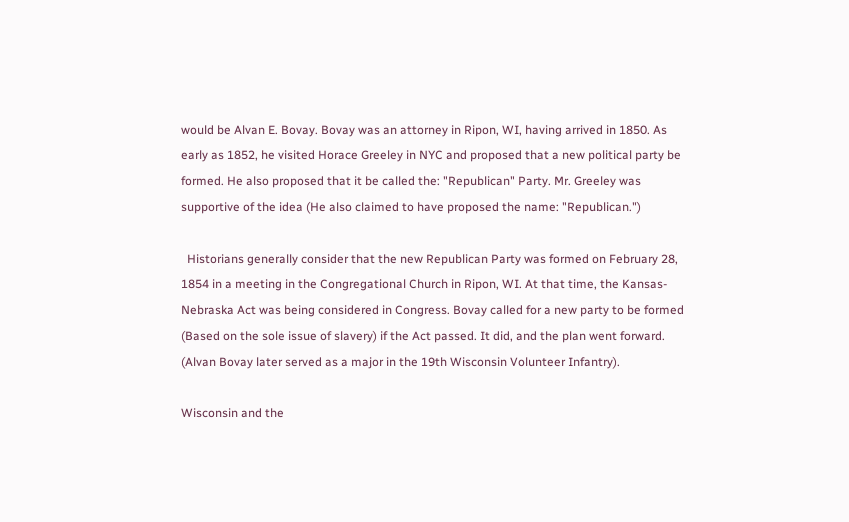would be Alvan E. Bovay. Bovay was an attorney in Ripon, WI, having arrived in 1850. As early as 1852, he visited Horace Greeley in NYC and proposed that a new political party be formed. He also proposed that it be called the: "Republican" Party. Mr. Greeley was supportive of the idea (He also claimed to have proposed the name: "Republican.")

  Historians generally consider that the new Republican Party was formed on February 28, 1854 in a meeting in the Congregational Church in Ripon, WI. At that time, the Kansas-Nebraska Act was being considered in Congress. Bovay called for a new party to be formed (Based on the sole issue of slavery) if the Act passed. It did, and the plan went forward. (Alvan Bovay later served as a major in the 19th Wisconsin Volunteer Infantry).

Wisconsin and the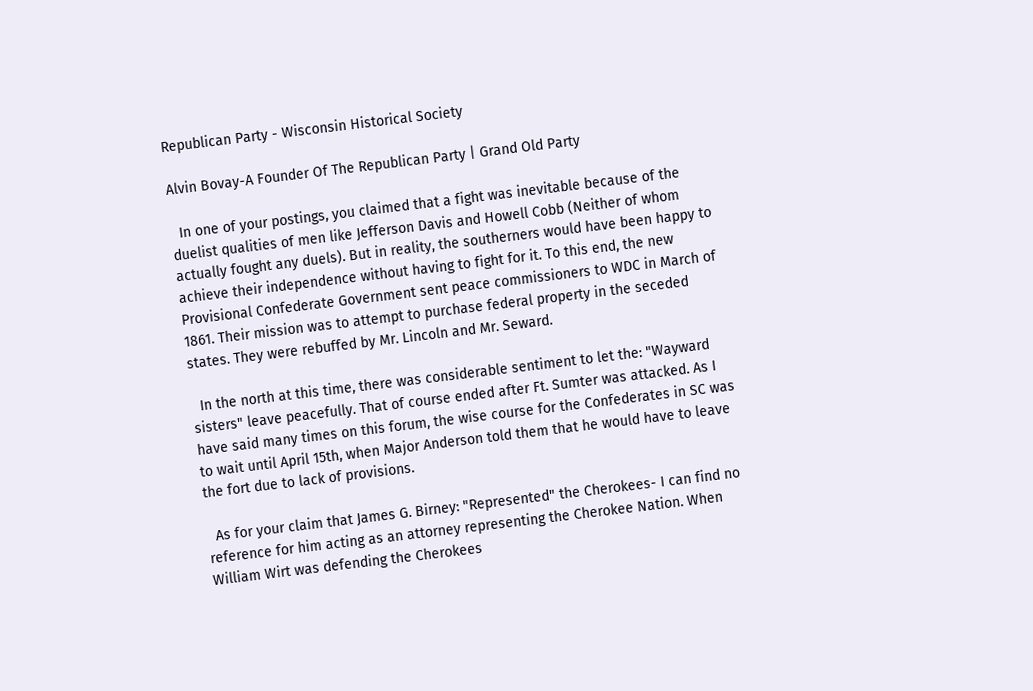Republican Party - Wisconsin Historical Society

Alvin Bovay-A Founder Of The Republican Party | Grand Old Party

  In one of your postings, you claimed that a fight was inevitable because of the duelist qualities of men like Jefferson Davis and Howell Cobb (Neither of whom actually fought any duels). But in reality, the southerners would have been happy to achieve their independence without having to fight for it. To this end, the new Provisional Confederate Government sent peace commissioners to WDC in March of 1861. Their mission was to attempt to purchase federal property in the seceded states. They were rebuffed by Mr. Lincoln and Mr. Seward.

  In the north at this time, there was considerable sentiment to let the: "Wayward sisters" leave peacefully. That of course ended after Ft. Sumter was attacked. As I have said many times on this forum, the wise course for the Confederates in SC was to wait until April 15th, when Major Anderson told them that he would have to leave the fort due to lack of provisions.

  As for your claim that James G. Birney: "Represented" the Cherokees- I can find no reference for him acting as an attorney representing the Cherokee Nation. When William Wirt was defending the Cherokees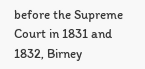before the Supreme Court in 1831 and 1832, Birney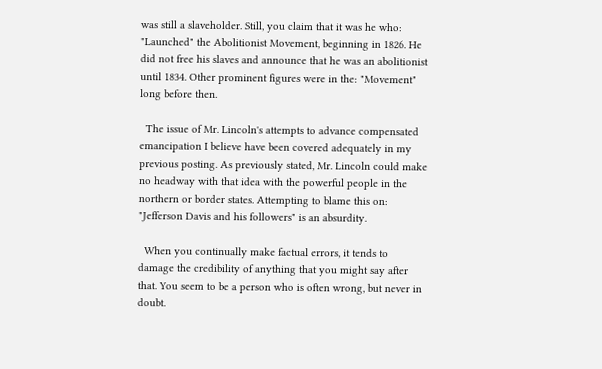was still a slaveholder. Still, you claim that it was he who: "Launched" the Abolitionist Movement, beginning in 1826. He did not free his slaves and announce that he was an abolitionist until 1834. Other prominent figures were in the: "Movement" long before then.

  The issue of Mr. Lincoln's attempts to advance compensated emancipation I believe have been covered adequately in my previous posting. As previously stated, Mr. Lincoln could make no headway with that idea with the powerful people in the northern or border states. Attempting to blame this on: "Jefferson Davis and his followers" is an absurdity.

  When you continually make factual errors, it tends to damage the credibility of anything that you might say after that. You seem to be a person who is often wrong, but never in doubt.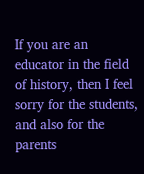If you are an educator in the field of history, then I feel sorry for the students, and also for the parents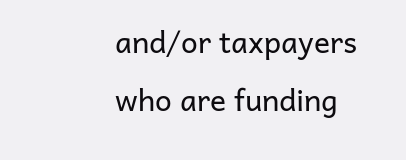and/or taxpayers who are funding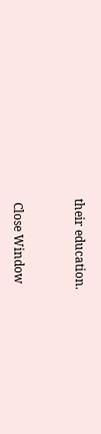their education.


 Close Window